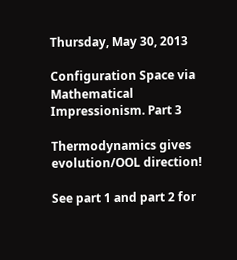Thursday, May 30, 2013

Configuration Space via Mathematical Impressionism. Part 3

Thermodynamics gives evolution/OOL direction!

See part 1 and part 2 for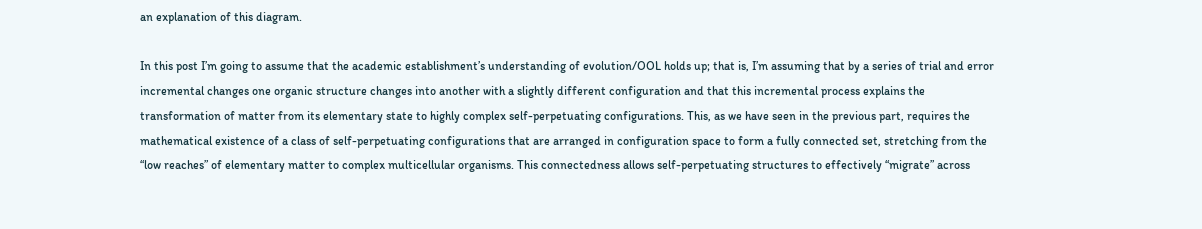an explanation of this diagram.

In this post I’m going to assume that the academic establishment’s understanding of evolution/OOL holds up; that is, I’m assuming that by a series of trial and error incremental changes one organic structure changes into another with a slightly different configuration and that this incremental process explains the transformation of matter from its elementary state to highly complex self-perpetuating configurations. This, as we have seen in the previous part, requires the mathematical existence of a class of self-perpetuating configurations that are arranged in configuration space to form a fully connected set, stretching from the “low reaches” of elementary matter to complex multicellular organisms. This connectedness allows self-perpetuating structures to effectively “migrate” across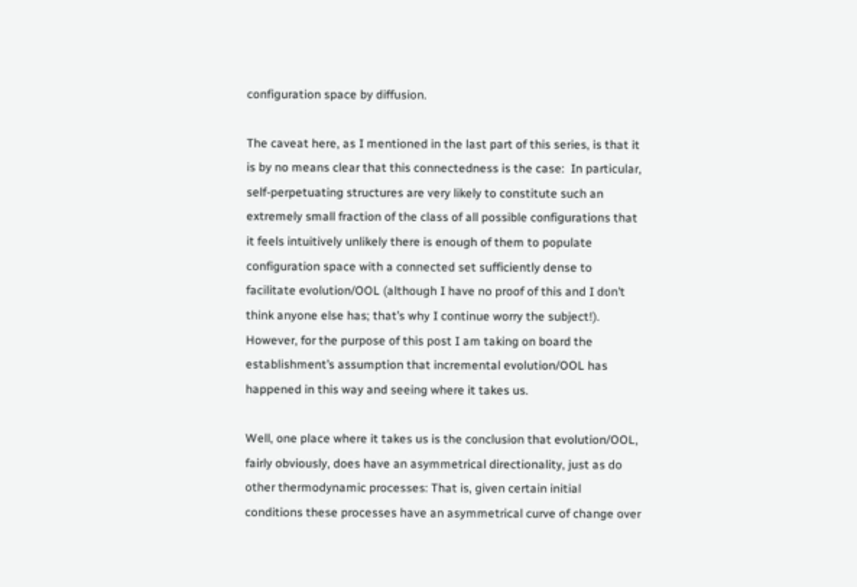configuration space by diffusion.

The caveat here, as I mentioned in the last part of this series, is that it is by no means clear that this connectedness is the case:  In particular, self-perpetuating structures are very likely to constitute such an extremely small fraction of the class of all possible configurations that it feels intuitively unlikely there is enough of them to populate configuration space with a connected set sufficiently dense to facilitate evolution/OOL (although I have no proof of this and I don’t think anyone else has; that’s why I continue worry the subject!). However, for the purpose of this post I am taking on board the establishment’s assumption that incremental evolution/OOL has happened in this way and seeing where it takes us.

Well, one place where it takes us is the conclusion that evolution/OOL, fairly obviously, does have an asymmetrical directionality, just as do other thermodynamic processes: That is, given certain initial conditions these processes have an asymmetrical curve of change over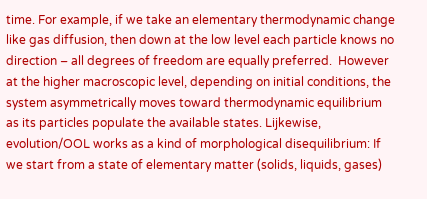time. For example, if we take an elementary thermodynamic change like gas diffusion, then down at the low level each particle knows no direction – all degrees of freedom are equally preferred.  However at the higher macroscopic level, depending on initial conditions, the system asymmetrically moves toward thermodynamic equilibrium as its particles populate the available states. Lijkewise, evolution/OOL works as a kind of morphological disequilibrium: If we start from a state of elementary matter (solids, liquids, gases)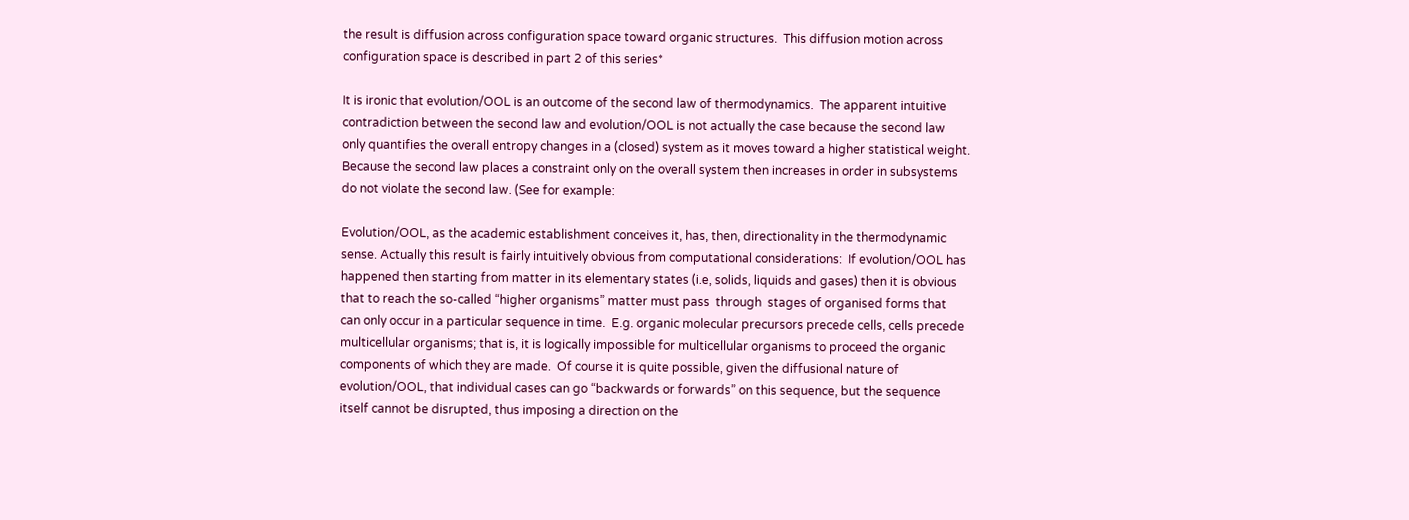the result is diffusion across configuration space toward organic structures.  This diffusion motion across configuration space is described in part 2 of this series*

It is ironic that evolution/OOL is an outcome of the second law of thermodynamics.  The apparent intuitive contradiction between the second law and evolution/OOL is not actually the case because the second law only quantifies the overall entropy changes in a (closed) system as it moves toward a higher statistical weight. Because the second law places a constraint only on the overall system then increases in order in subsystems do not violate the second law. (See for example:

Evolution/OOL, as the academic establishment conceives it, has, then, directionality in the thermodynamic sense. Actually this result is fairly intuitively obvious from computational considerations:  If evolution/OOL has happened then starting from matter in its elementary states (i.e, solids, liquids and gases) then it is obvious that to reach the so-called “higher organisms” matter must pass  through  stages of organised forms that can only occur in a particular sequence in time.  E.g. organic molecular precursors precede cells, cells precede multicellular organisms; that is, it is logically impossible for multicellular organisms to proceed the organic components of which they are made.  Of course it is quite possible, given the diffusional nature of evolution/OOL, that individual cases can go “backwards or forwards” on this sequence, but the sequence itself cannot be disrupted, thus imposing a direction on the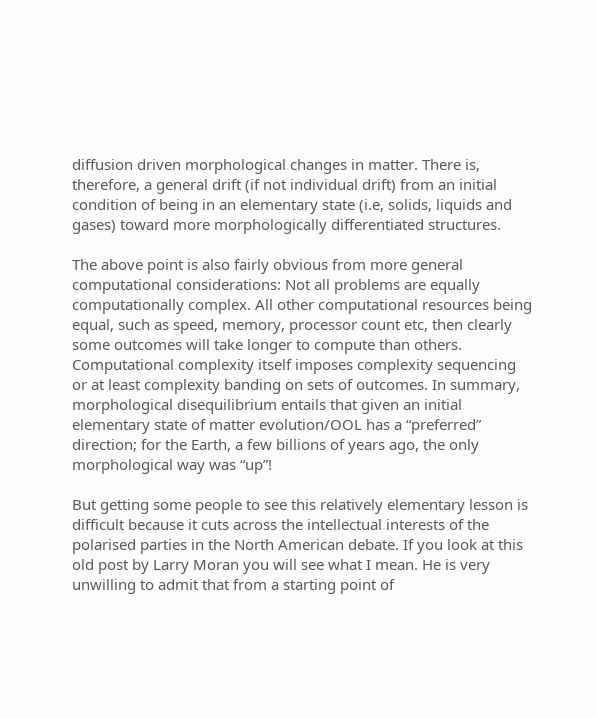diffusion driven morphological changes in matter. There is, therefore, a general drift (if not individual drift) from an initial condition of being in an elementary state (i.e, solids, liquids and gases) toward more morphologically differentiated structures.

The above point is also fairly obvious from more general computational considerations: Not all problems are equally computationally complex. All other computational resources being equal, such as speed, memory, processor count etc, then clearly some outcomes will take longer to compute than others. Computational complexity itself imposes complexity sequencing or at least complexity banding on sets of outcomes. In summary, morphological disequilibrium entails that given an initial elementary state of matter evolution/OOL has a “preferred” direction; for the Earth, a few billions of years ago, the only morphological way was “up”!

But getting some people to see this relatively elementary lesson is difficult because it cuts across the intellectual interests of the polarised parties in the North American debate. If you look at this old post by Larry Moran you will see what I mean. He is very unwilling to admit that from a starting point of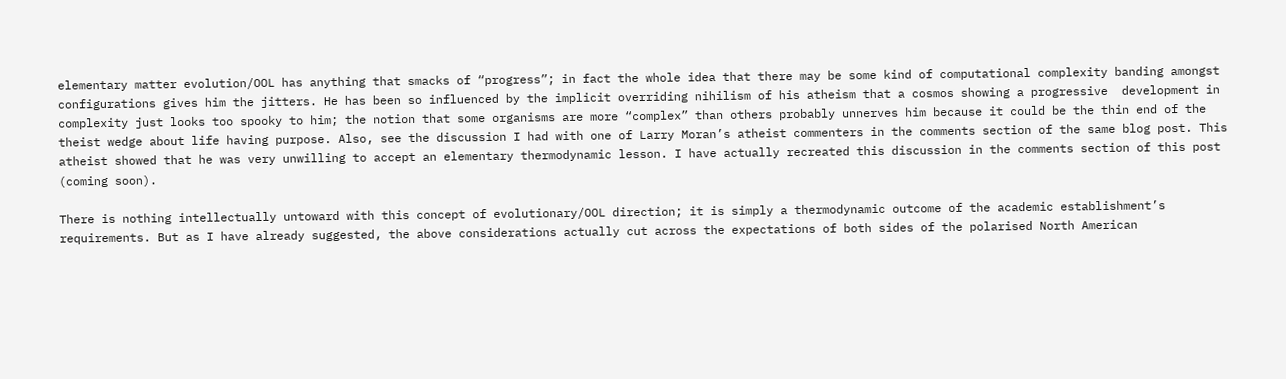elementary matter evolution/OOL has anything that smacks of “progress”; in fact the whole idea that there may be some kind of computational complexity banding amongst configurations gives him the jitters. He has been so influenced by the implicit overriding nihilism of his atheism that a cosmos showing a progressive  development in complexity just looks too spooky to him; the notion that some organisms are more “complex” than others probably unnerves him because it could be the thin end of the theist wedge about life having purpose. Also, see the discussion I had with one of Larry Moran’s atheist commenters in the comments section of the same blog post. This atheist showed that he was very unwilling to accept an elementary thermodynamic lesson. I have actually recreated this discussion in the comments section of this post (coming soon).

There is nothing intellectually untoward with this concept of evolutionary/OOL direction; it is simply a thermodynamic outcome of the academic establishment’s requirements. But as I have already suggested, the above considerations actually cut across the expectations of both sides of the polarised North American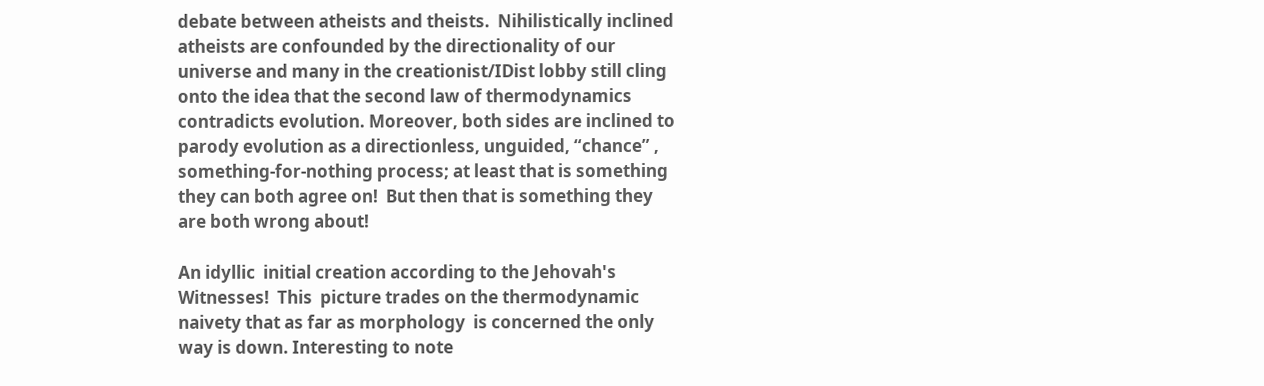debate between atheists and theists.  Nihilistically inclined atheists are confounded by the directionality of our universe and many in the creationist/IDist lobby still cling onto the idea that the second law of thermodynamics contradicts evolution. Moreover, both sides are inclined to parody evolution as a directionless, unguided, “chance” , something-for-nothing process; at least that is something they can both agree on!  But then that is something they are both wrong about!

An idyllic  initial creation according to the Jehovah's Witnesses!  This  picture trades on the thermodynamic naivety that as far as morphology  is concerned the only way is down. Interesting to note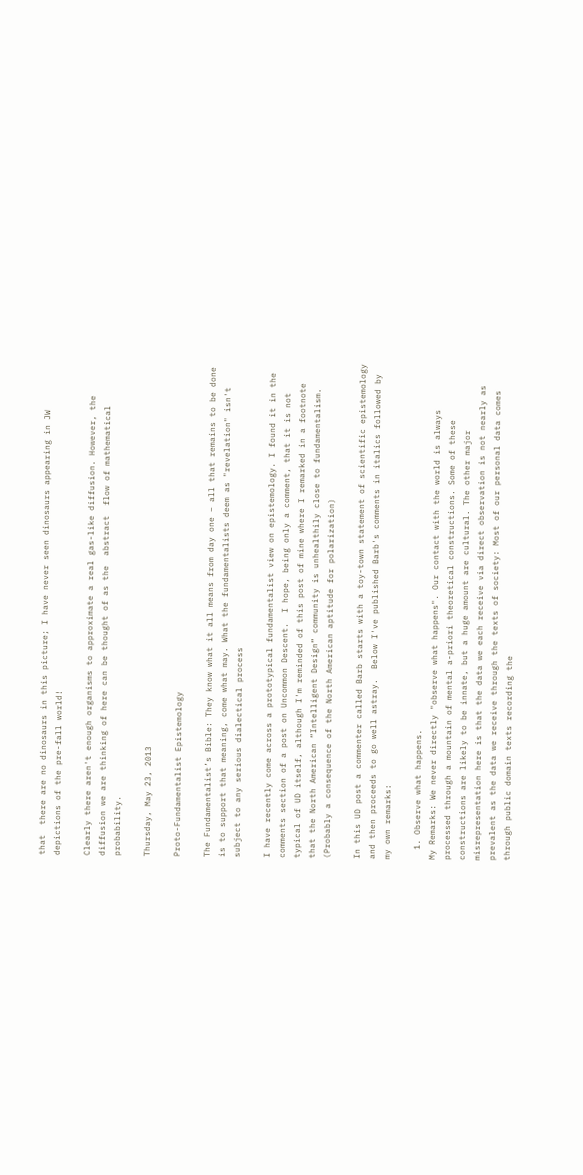that  there are no dinosaurs in this picture; I have never seen dinosaurs appearing in JW depictions of the pre-fall world!

Clearly there aren't enough organisms to approximate a real gas-like diffusion. However, the diffusion we are thinking of here can be thought of as the  abstract  flow of mathematical probability.

Thursday, May 23, 2013

Proto-Fundamentalist Epistemology

The Fundamentalist’s Bible: They know what it all means from day one – all that remains to be done is to support that meaning, come what may. What the fundamentalists deem as "revelation" isn't subject to any serious dialectical process

I have recently come across a prototypical fundamentalist view on epistemology. I found it in the comments section of a post on Uncommon Descent.  I hope, being only a comment, that it is not typical of UD itself, although I'm reminded of this post of mine where I remarked in a footnote that the North American “Intelligent Design” community is unhealthily close to fundamentalism. (Probably a consequence of the North American aptitude for polarization)

In this UD post a commenter called Barb starts with a toy-town statement of scientific epistemology and then proceeds to go well astray.  Below I've published Barb's comments in italics followed by my own remarks:

  1. Observe what happens.
My Remarks: We never directly "observe what happens". Our contact with the world is always processed through a mountain of mental a-priori theoretical constructions. Some of these constructions are likely to be innate, but a huge amount are cultural. The other major misrepresentation here is that the data we each receive via direct observation is not nearly as prevalent as the data we receive through the texts of society: Most of our personal data comes through public domain texts recording the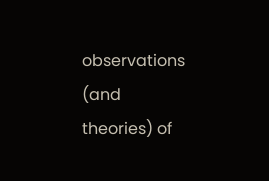observations (and theories) of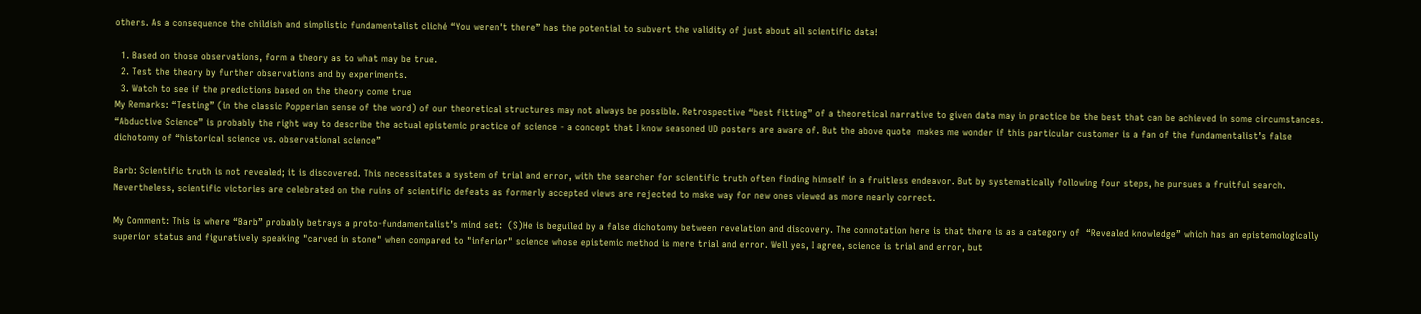others. As a consequence the childish and simplistic fundamentalist cliché “You weren't there” has the potential to subvert the validity of just about all scientific data!

  1. Based on those observations, form a theory as to what may be true.
  2. Test the theory by further observations and by experiments.
  3. Watch to see if the predictions based on the theory come true
My Remarks: “Testing” (in the classic Popperian sense of the word) of our theoretical structures may not always be possible. Retrospective “best fitting” of a theoretical narrative to given data may in practice be the best that can be achieved in some circumstances. “Abductive Science” is probably the right way to describe the actual epistemic practice of science - a concept that I know seasoned UD posters are aware of. But the above quote  makes me wonder if this particular customer is a fan of the fundamentalist’s false dichotomy of “historical science vs. observational science”

Barb: Scientific truth is not revealed; it is discovered. This necessitates a system of trial and error, with the searcher for scientific truth often finding himself in a fruitless endeavor. But by systematically following four steps, he pursues a fruitful search. Nevertheless, scientific victories are celebrated on the ruins of scientific defeats as formerly accepted views are rejected to make way for new ones viewed as more nearly correct.

My Comment: This is where “Barb” probably betrays a proto-fundamentalist’s mind set:  (S)He is beguiled by a false dichotomy between revelation and discovery. The connotation here is that there is as a category of  “Revealed knowledge” which has an epistemologically superior status and figuratively speaking "carved in stone" when compared to "inferior" science whose epistemic method is mere trial and error. Well yes, I agree, science is trial and error, but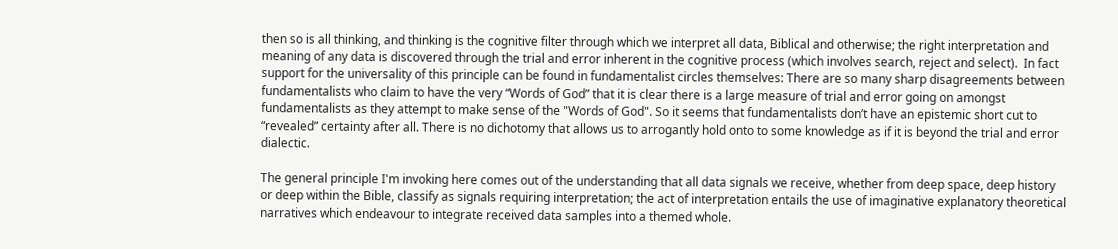then so is all thinking, and thinking is the cognitive filter through which we interpret all data, Biblical and otherwise; the right interpretation and meaning of any data is discovered through the trial and error inherent in the cognitive process (which involves search, reject and select).  In fact support for the universality of this principle can be found in fundamentalist circles themselves: There are so many sharp disagreements between fundamentalists who claim to have the very “Words of God” that it is clear there is a large measure of trial and error going on amongst fundamentalists as they attempt to make sense of the "Words of God". So it seems that fundamentalists don’t have an epistemic short cut to “revealed” certainty after all. There is no dichotomy that allows us to arrogantly hold onto to some knowledge as if it is beyond the trial and error dialectic.

The general principle I'm invoking here comes out of the understanding that all data signals we receive, whether from deep space, deep history or deep within the Bible, classify as signals requiring interpretation; the act of interpretation entails the use of imaginative explanatory theoretical narratives which endeavour to integrate received data samples into a themed whole.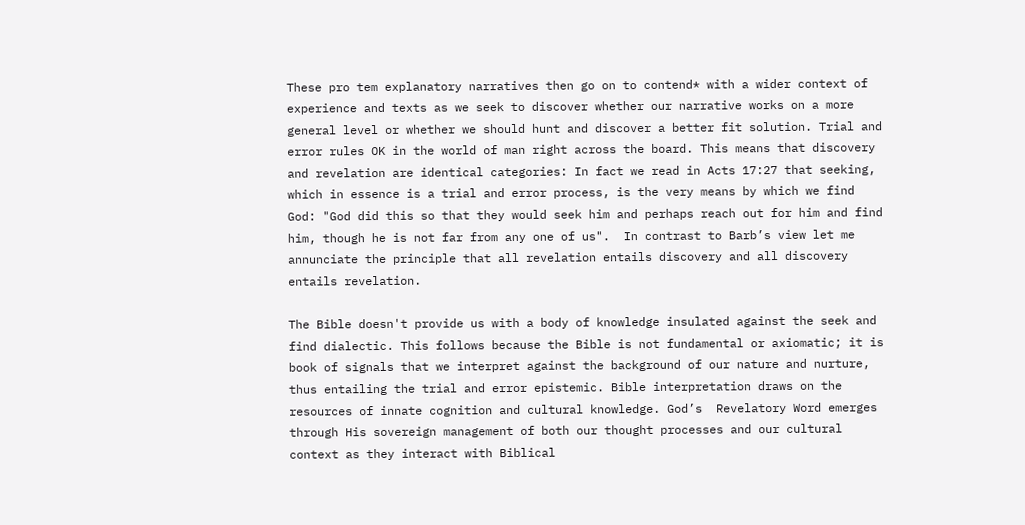These pro tem explanatory narratives then go on to contend* with a wider context of experience and texts as we seek to discover whether our narrative works on a more general level or whether we should hunt and discover a better fit solution. Trial and error rules OK in the world of man right across the board. This means that discovery and revelation are identical categories: In fact we read in Acts 17:27 that seeking, which in essence is a trial and error process, is the very means by which we find God: "God did this so that they would seek him and perhaps reach out for him and find him, though he is not far from any one of us".  In contrast to Barb’s view let me annunciate the principle that all revelation entails discovery and all discovery entails revelation.

The Bible doesn't provide us with a body of knowledge insulated against the seek and find dialectic. This follows because the Bible is not fundamental or axiomatic; it is book of signals that we interpret against the background of our nature and nurture, thus entailing the trial and error epistemic. Bible interpretation draws on the resources of innate cognition and cultural knowledge. God’s  Revelatory Word emerges through His sovereign management of both our thought processes and our cultural context as they interact with Biblical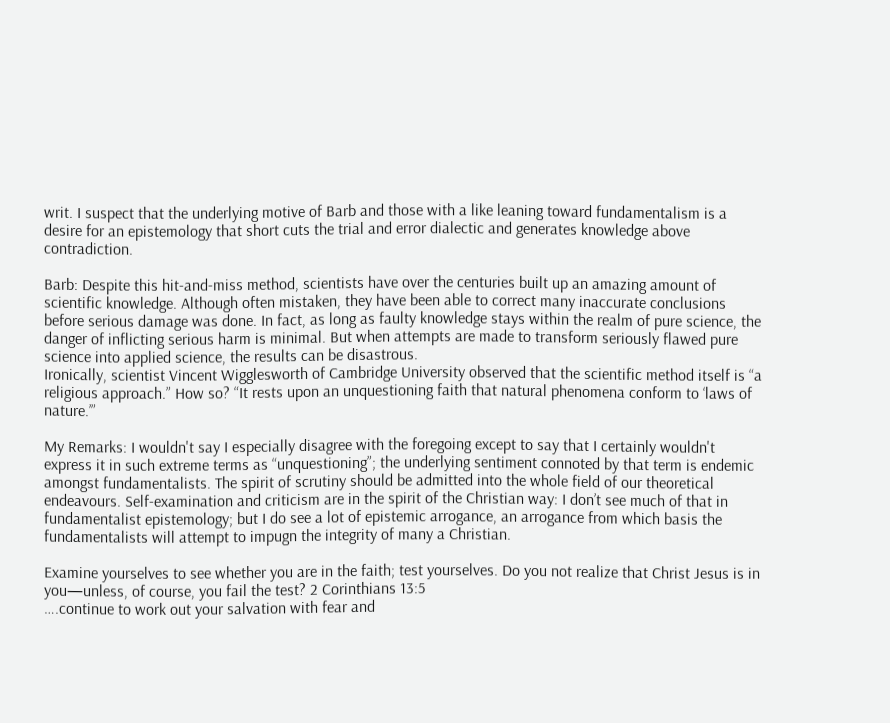writ. I suspect that the underlying motive of Barb and those with a like leaning toward fundamentalism is a desire for an epistemology that short cuts the trial and error dialectic and generates knowledge above contradiction.

Barb: Despite this hit-and-miss method, scientists have over the centuries built up an amazing amount of scientific knowledge. Although often mistaken, they have been able to correct many inaccurate conclusions before serious damage was done. In fact, as long as faulty knowledge stays within the realm of pure science, the danger of inflicting serious harm is minimal. But when attempts are made to transform seriously flawed pure science into applied science, the results can be disastrous.
Ironically, scientist Vincent Wigglesworth of Cambridge University observed that the scientific method itself is “a religious approach.” How so? “It rests upon an unquestioning faith that natural phenomena conform to ‘laws of nature.’”

My Remarks: I wouldn't say I especially disagree with the foregoing except to say that I certainly wouldn't express it in such extreme terms as “unquestioning”; the underlying sentiment connoted by that term is endemic amongst fundamentalists. The spirit of scrutiny should be admitted into the whole field of our theoretical endeavours. Self-examination and criticism are in the spirit of the Christian way: I don’t see much of that in fundamentalist epistemology; but I do see a lot of epistemic arrogance, an arrogance from which basis the fundamentalists will attempt to impugn the integrity of many a Christian.

Examine yourselves to see whether you are in the faith; test yourselves. Do you not realize that Christ Jesus is in you—unless, of course, you fail the test? 2 Corinthians 13:5
….continue to work out your salvation with fear and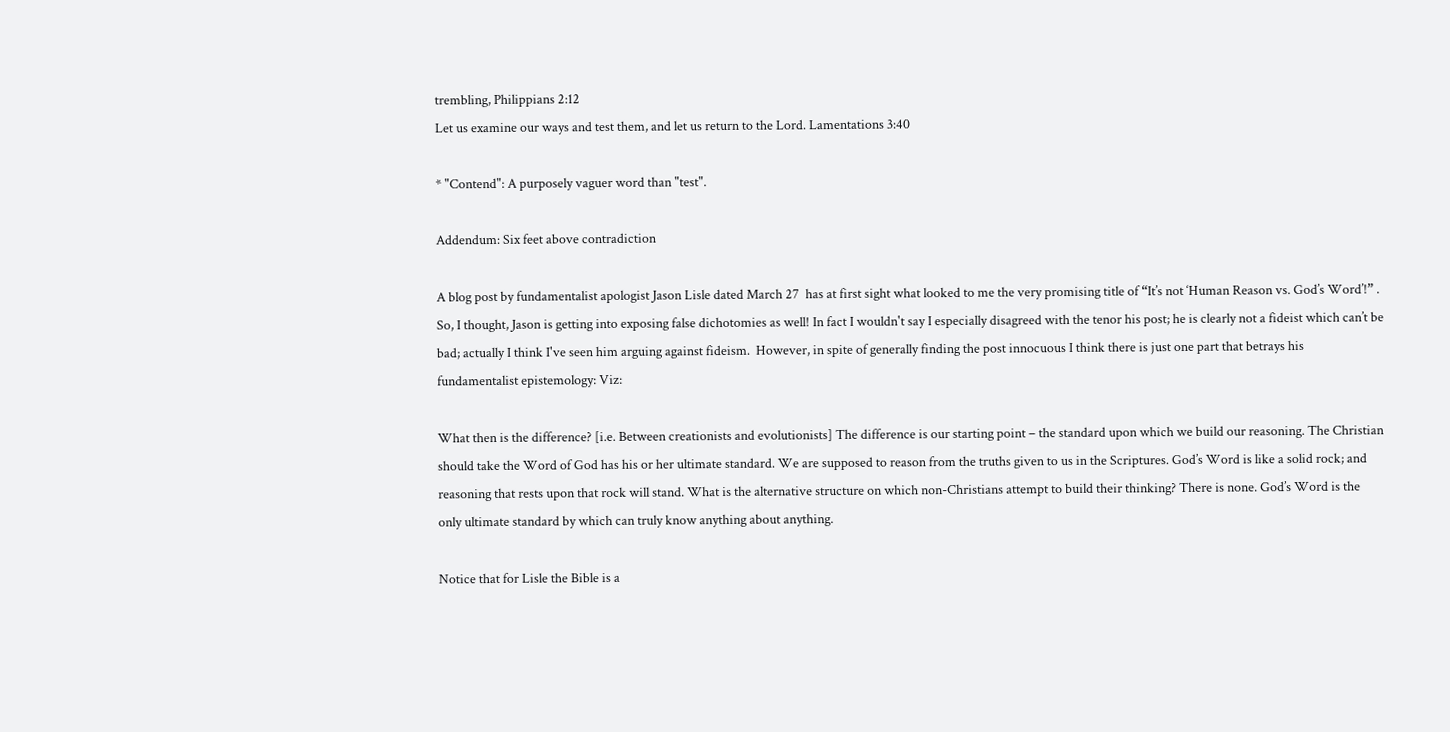trembling, Philippians 2:12
Let us examine our ways and test them, and let us return to the Lord. Lamentations 3:40

* "Contend": A purposely vaguer word than "test".

Addendum: Six feet above contradiction

A blog post by fundamentalist apologist Jason Lisle dated March 27  has at first sight what looked to me the very promising title of “It’s not ‘Human Reason vs. God’s Word’!” . So, I thought, Jason is getting into exposing false dichotomies as well! In fact I wouldn't say I especially disagreed with the tenor his post; he is clearly not a fideist which can’t be bad; actually I think I've seen him arguing against fideism.  However, in spite of generally finding the post innocuous I think there is just one part that betrays his fundamentalist epistemology: Viz:

What then is the difference? [i.e. Between creationists and evolutionists] The difference is our starting point – the standard upon which we build our reasoning. The Christian should take the Word of God has his or her ultimate standard. We are supposed to reason from the truths given to us in the Scriptures. God’s Word is like a solid rock; and reasoning that rests upon that rock will stand. What is the alternative structure on which non-Christians attempt to build their thinking? There is none. God’s Word is the only ultimate standard by which can truly know anything about anything.

Notice that for Lisle the Bible is a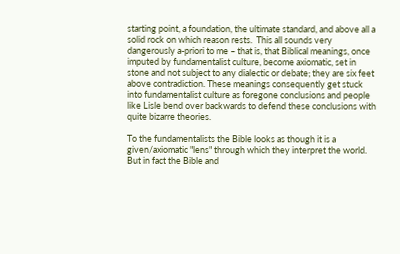starting point, a foundation, the ultimate standard, and above all a solid rock on which reason rests.  This all sounds very dangerously a-priori to me – that is, that Biblical meanings, once imputed by fundamentalist culture, become axiomatic, set in stone and not subject to any dialectic or debate; they are six feet above contradiction. These meanings consequently get stuck into fundamentalist culture as foregone conclusions and people like Lisle bend over backwards to defend these conclusions with quite bizarre theories.

To the fundamentalists the Bible looks as though it is a given/axiomatic "lens" through which they interpret the world. But in fact the Bible and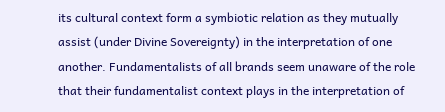its cultural context form a symbiotic relation as they mutually assist (under Divine Sovereignty) in the interpretation of one another. Fundamentalists of all brands seem unaware of the role that their fundamentalist context plays in the interpretation of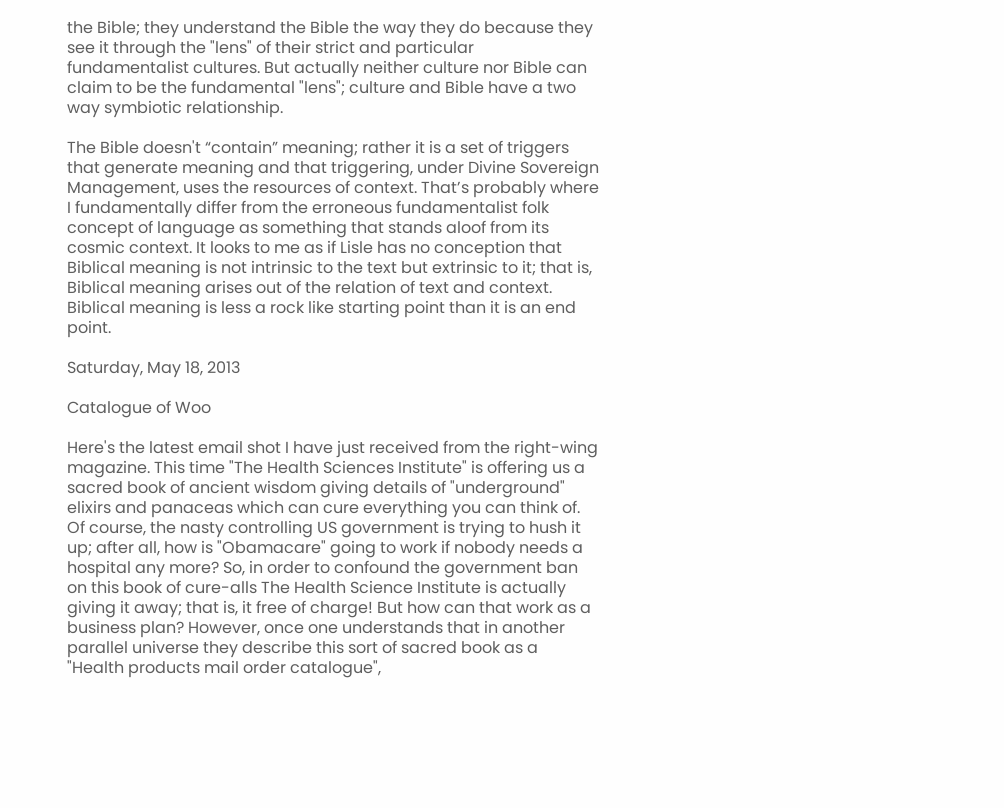the Bible; they understand the Bible the way they do because they see it through the "lens" of their strict and particular fundamentalist cultures. But actually neither culture nor Bible can claim to be the fundamental "lens"; culture and Bible have a two way symbiotic relationship.

The Bible doesn't “contain” meaning; rather it is a set of triggers that generate meaning and that triggering, under Divine Sovereign Management, uses the resources of context. That’s probably where I fundamentally differ from the erroneous fundamentalist folk concept of language as something that stands aloof from its cosmic context. It looks to me as if Lisle has no conception that Biblical meaning is not intrinsic to the text but extrinsic to it; that is, Biblical meaning arises out of the relation of text and context. Biblical meaning is less a rock like starting point than it is an end point.

Saturday, May 18, 2013

Catalogue of Woo

Here's the latest email shot I have just received from the right-wing magazine. This time "The Health Sciences Institute" is offering us a sacred book of ancient wisdom giving details of "underground" elixirs and panaceas which can cure everything you can think of. Of course, the nasty controlling US government is trying to hush it up; after all, how is "Obamacare" going to work if nobody needs a hospital any more? So, in order to confound the government ban on this book of cure-alls The Health Science Institute is actually giving it away; that is, it free of charge! But how can that work as a business plan? However, once one understands that in another parallel universe they describe this sort of sacred book as a  "Health products mail order catalogue",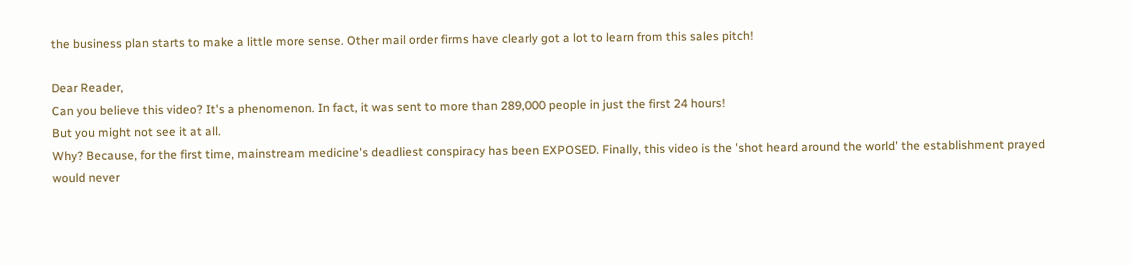the business plan starts to make a little more sense. Other mail order firms have clearly got a lot to learn from this sales pitch!

Dear Reader,
Can you believe this video? It's a phenomenon. In fact, it was sent to more than 289,000 people in just the first 24 hours!
But you might not see it at all.
Why? Because, for the first time, mainstream medicine's deadliest conspiracy has been EXPOSED. Finally, this video is the 'shot heard around the world' the establishment prayed would never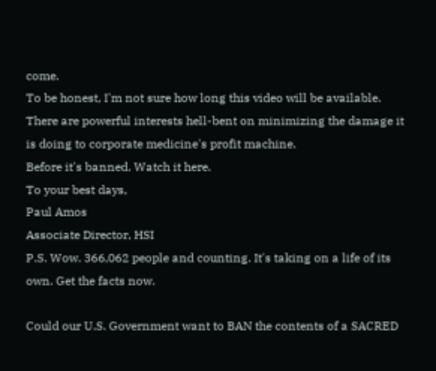come.
To be honest, I'm not sure how long this video will be available. There are powerful interests hell-bent on minimizing the damage it is doing to corporate medicine's profit machine.
Before it's banned. Watch it here.
To your best days,
Paul Amos
Associate Director, HSI
P.S. Wow. 366,062 people and counting. It's taking on a life of its own. Get the facts now.

Could our U.S. Government want to BAN the contents of a SACRED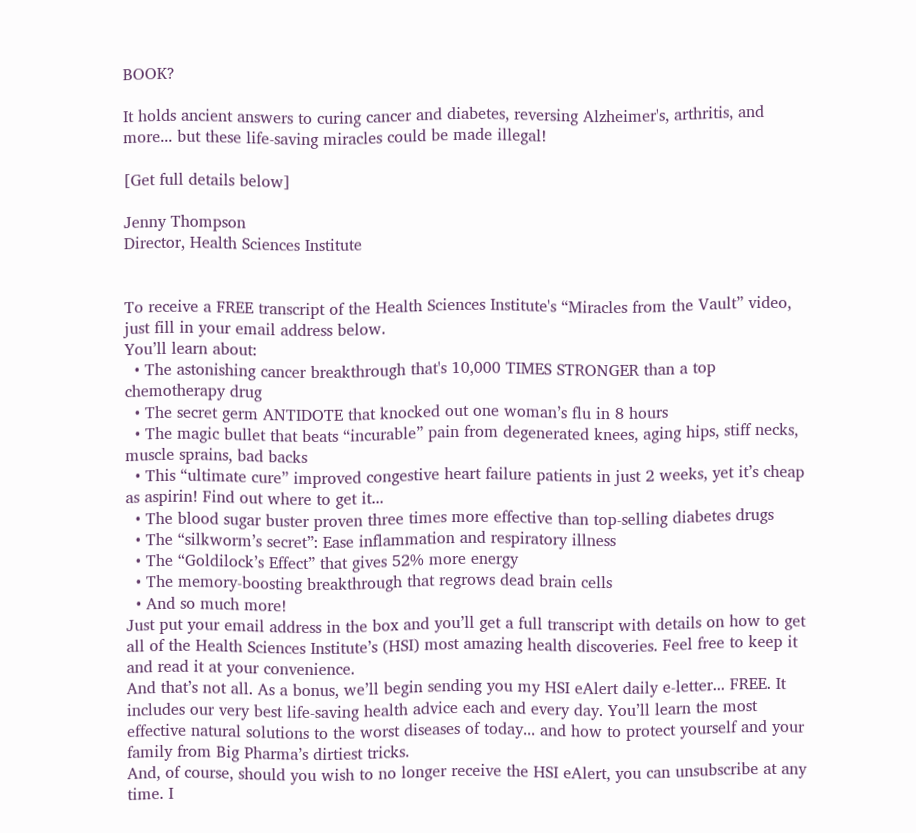BOOK?

It holds ancient answers to curing cancer and diabetes, reversing Alzheimer's, arthritis, and more... but these life-saving miracles could be made illegal!

[Get full details below]

Jenny Thompson
Director, Health Sciences Institute


To receive a FREE transcript of the Health Sciences Institute's “Miracles from the Vault” video, just fill in your email address below.
You’ll learn about:
  • The astonishing cancer breakthrough that's 10,000 TIMES STRONGER than a top chemotherapy drug
  • The secret germ ANTIDOTE that knocked out one woman’s flu in 8 hours
  • The magic bullet that beats “incurable” pain from degenerated knees, aging hips, stiff necks, muscle sprains, bad backs
  • This “ultimate cure” improved congestive heart failure patients in just 2 weeks, yet it’s cheap as aspirin! Find out where to get it...
  • The blood sugar buster proven three times more effective than top-selling diabetes drugs
  • The “silkworm’s secret”: Ease inflammation and respiratory illness
  • The “Goldilock’s Effect” that gives 52% more energy
  • The memory-boosting breakthrough that regrows dead brain cells
  • And so much more!
Just put your email address in the box and you’ll get a full transcript with details on how to get all of the Health Sciences Institute’s (HSI) most amazing health discoveries. Feel free to keep it and read it at your convenience.
And that’s not all. As a bonus, we’ll begin sending you my HSI eAlert daily e-letter... FREE. It includes our very best life-saving health advice each and every day. You’ll learn the most effective natural solutions to the worst diseases of today... and how to protect yourself and your family from Big Pharma’s dirtiest tricks.
And, of course, should you wish to no longer receive the HSI eAlert, you can unsubscribe at any time. I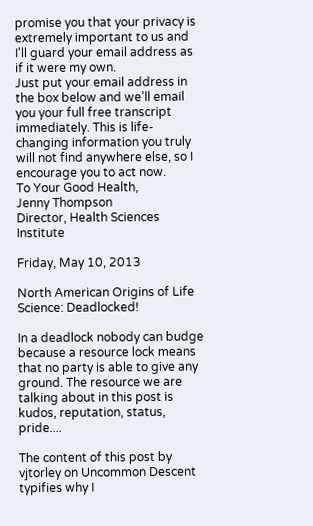promise you that your privacy is extremely important to us and I'll guard your email address as if it were my own.
Just put your email address in the box below and we’ll email you your full free transcript immediately. This is life-changing information you truly will not find anywhere else, so I encourage you to act now.
To Your Good Health,
Jenny Thompson
Director, Health Sciences Institute

Friday, May 10, 2013

North American Origins of Life Science: Deadlocked!

In a deadlock nobody can budge because a resource lock means that no party is able to give any ground. The resource we are talking about in this post is kudos, reputation, status, pride....

The content of this post by vjtorley on Uncommon Descent typifies why I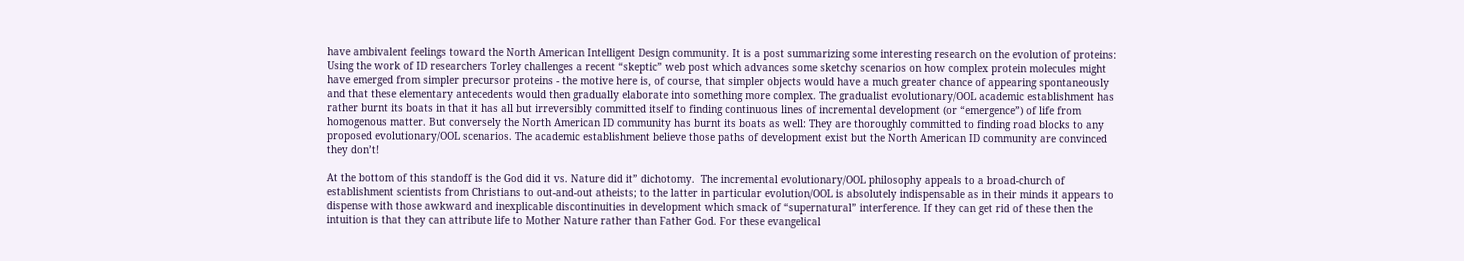have ambivalent feelings toward the North American Intelligent Design community. It is a post summarizing some interesting research on the evolution of proteins: Using the work of ID researchers Torley challenges a recent “skeptic” web post which advances some sketchy scenarios on how complex protein molecules might have emerged from simpler precursor proteins - the motive here is, of course, that simpler objects would have a much greater chance of appearing spontaneously and that these elementary antecedents would then gradually elaborate into something more complex. The gradualist evolutionary/OOL academic establishment has rather burnt its boats in that it has all but irreversibly committed itself to finding continuous lines of incremental development (or “emergence”) of life from homogenous matter. But conversely the North American ID community has burnt its boats as well: They are thoroughly committed to finding road blocks to any proposed evolutionary/OOL scenarios. The academic establishment believe those paths of development exist but the North American ID community are convinced they don’t!

At the bottom of this standoff is the God did it vs. Nature did it” dichotomy.  The incremental evolutionary/OOL philosophy appeals to a broad-church of establishment scientists from Christians to out-and-out atheists; to the latter in particular evolution/OOL is absolutely indispensable as in their minds it appears to dispense with those awkward and inexplicable discontinuities in development which smack of “supernatural” interference. If they can get rid of these then the intuition is that they can attribute life to Mother Nature rather than Father God. For these evangelical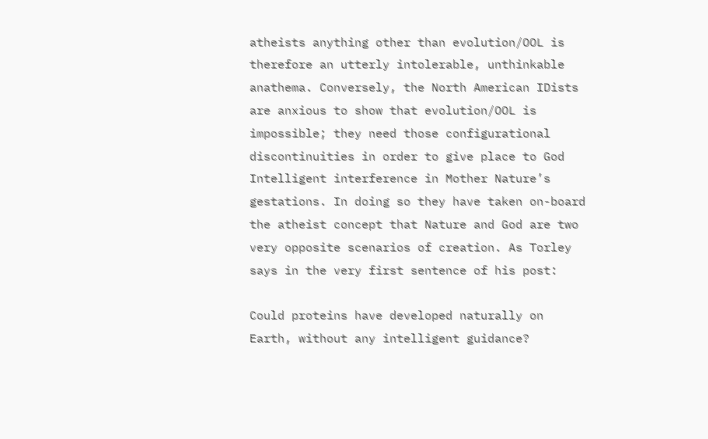atheists anything other than evolution/OOL is therefore an utterly intolerable, unthinkable anathema. Conversely, the North American IDists are anxious to show that evolution/OOL is impossible; they need those configurational discontinuities in order to give place to God Intelligent interference in Mother Nature’s gestations. In doing so they have taken on-board the atheist concept that Nature and God are two very opposite scenarios of creation. As Torley says in the very first sentence of his post:

Could proteins have developed naturally on Earth, without any intelligent guidance?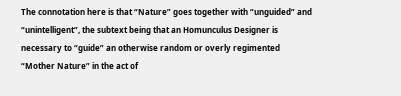The connotation here is that “Nature” goes together with “unguided” and “unintelligent”, the subtext being that an Homunculus Designer is necessary to “guide” an otherwise random or overly regimented “Mother Nature” in the act of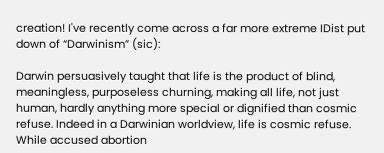creation! I've recently come across a far more extreme IDist put down of “Darwinism” (sic):

Darwin persuasively taught that life is the product of blind, meaningless, purposeless churning, making all life, not just human, hardly anything more special or dignified than cosmic refuse. Indeed in a Darwinian worldview, life is cosmic refuse. While accused abortion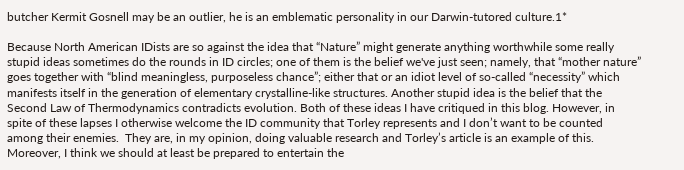butcher Kermit Gosnell may be an outlier, he is an emblematic personality in our Darwin-tutored culture.1*

Because North American IDists are so against the idea that “Nature” might generate anything worthwhile some really stupid ideas sometimes do the rounds in ID circles; one of them is the belief we've just seen; namely, that “mother nature” goes together with “blind meaningless, purposeless chance”; either that or an idiot level of so-called “necessity” which manifests itself in the generation of elementary crystalline-like structures. Another stupid idea is the belief that the Second Law of Thermodynamics contradicts evolution. Both of these ideas I have critiqued in this blog. However, in spite of these lapses I otherwise welcome the ID community that Torley represents and I don’t want to be counted among their enemies.  They are, in my opinion, doing valuable research and Torley’s article is an example of this. Moreover, I think we should at least be prepared to entertain the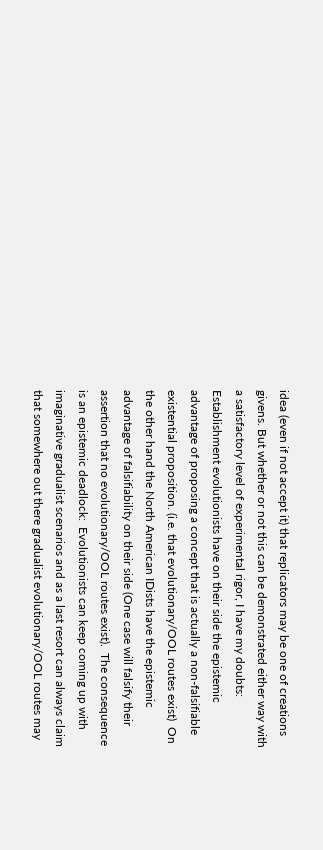idea (even if not accept it) that replicators may be one of creations givens. But whether or not this can be demonstrated either way with a satisfactory level of experimental rigor, I have my doubts: Establishment evolutionists have on their side the epistemic advantage of proposing a concept that is actually a non-falsifiable existential proposition. (i.e. that evolutionary/OOL routes exist)  On the other hand the North American IDists have the epistemic advantage of falsifiability on their side (One case will falsify their assertion that no evolutionary/OOL routes exist).  The consequence is an epistemic deadlock:  Evolutionists can keep coming up with imaginative gradualist scenarios and as a last resort can always claim that somewhere out there gradualist evolutionary/OOL routes may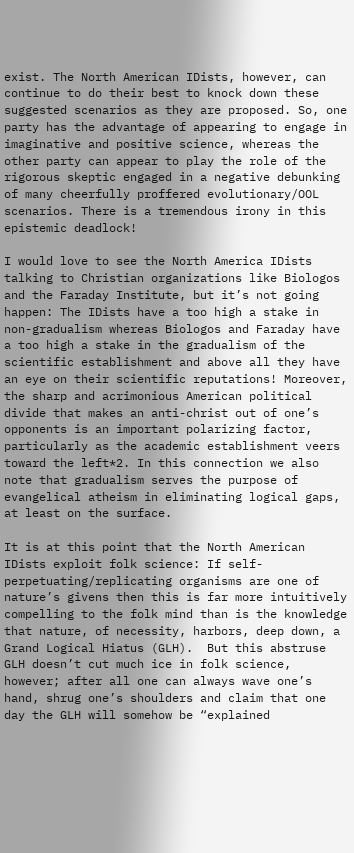exist. The North American IDists, however, can continue to do their best to knock down these suggested scenarios as they are proposed. So, one party has the advantage of appearing to engage in imaginative and positive science, whereas the other party can appear to play the role of the rigorous skeptic engaged in a negative debunking of many cheerfully proffered evolutionary/OOL scenarios. There is a tremendous irony in this epistemic deadlock!

I would love to see the North America IDists talking to Christian organizations like Biologos and the Faraday Institute, but it’s not going happen: The IDists have a too high a stake in non-gradualism whereas Biologos and Faraday have a too high a stake in the gradualism of the scientific establishment and above all they have an eye on their scientific reputations! Moreover, the sharp and acrimonious American political divide that makes an anti-christ out of one’s opponents is an important polarizing factor, particularly as the academic establishment veers toward the left*2. In this connection we also note that gradualism serves the purpose of evangelical atheism in eliminating logical gaps, at least on the surface.

It is at this point that the North American IDists exploit folk science: If self-perpetuating/replicating organisms are one of nature’s givens then this is far more intuitively compelling to the folk mind than is the knowledge that nature, of necessity, harbors, deep down, a Grand Logical Hiatus (GLH).  But this abstruse GLH doesn’t cut much ice in folk science, however; after all one can always wave one’s hand, shrug one’s shoulders and claim that one day the GLH will somehow be “explained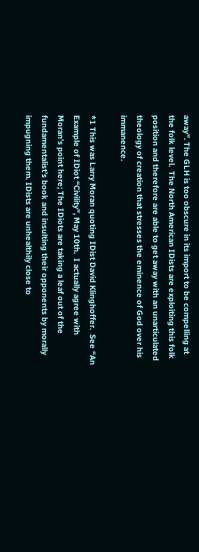away”. The GLH is too obscure in its import to be compelling at the folk level.  The North American IDists are exploiting this folk position and therefore are able to get away with an unarticulated theology of creation that stresses the eminence of God over his immanence.

*1 This was Larry Moran quoting IDist David Klinghoffer.  See “An Example of IDiot “Civility”, May 10th.  I actually agree with Moran’s point here; The IDiots are taking a leaf out of the fundamentalist’s book and insulting their opponents by morally impugning them. IDists are unhealthily close to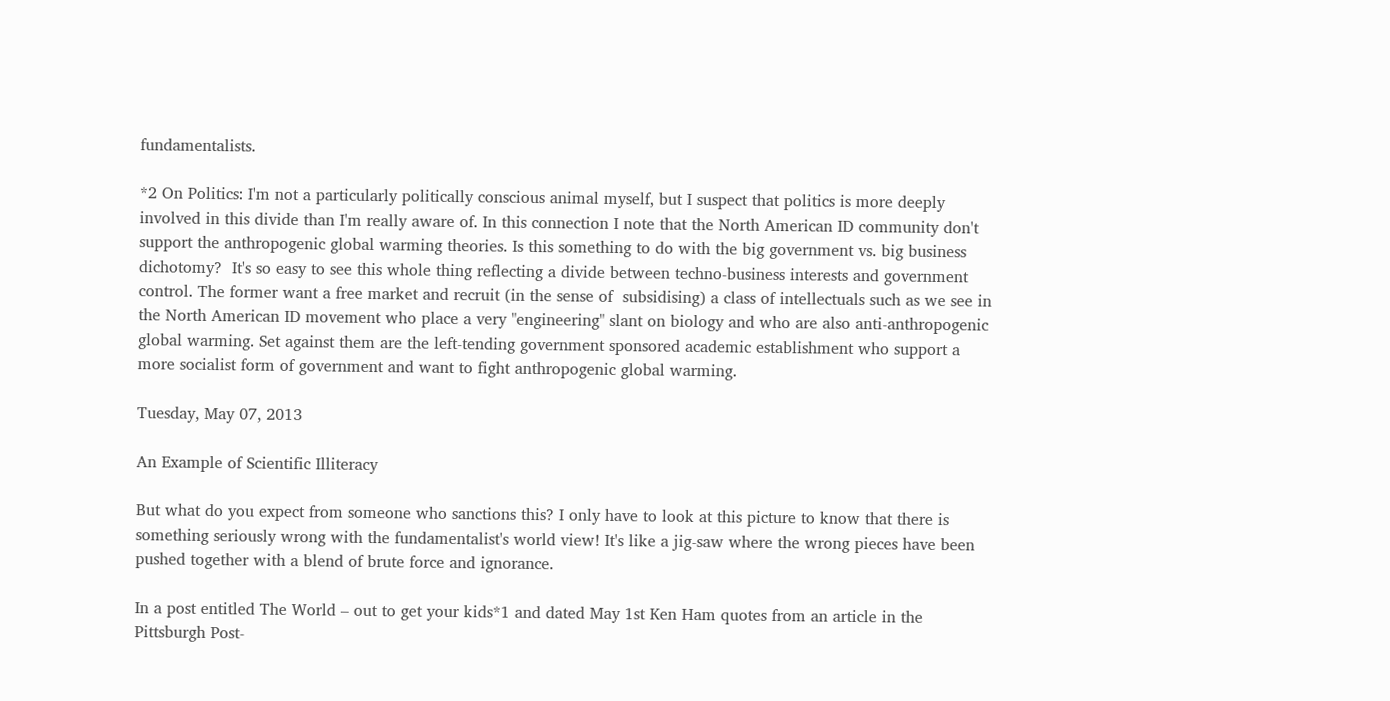fundamentalists.

*2 On Politics: I'm not a particularly politically conscious animal myself, but I suspect that politics is more deeply involved in this divide than I'm really aware of. In this connection I note that the North American ID community don't support the anthropogenic global warming theories. Is this something to do with the big government vs. big business dichotomy?  It's so easy to see this whole thing reflecting a divide between techno-business interests and government control. The former want a free market and recruit (in the sense of  subsidising) a class of intellectuals such as we see in the North American ID movement who place a very "engineering" slant on biology and who are also anti-anthropogenic global warming. Set against them are the left-tending government sponsored academic establishment who support a more socialist form of government and want to fight anthropogenic global warming.

Tuesday, May 07, 2013

An Example of Scientific Illiteracy

But what do you expect from someone who sanctions this? I only have to look at this picture to know that there is something seriously wrong with the fundamentalist's world view! It's like a jig-saw where the wrong pieces have been pushed together with a blend of brute force and ignorance.

In a post entitled The World – out to get your kids*1 and dated May 1st Ken Ham quotes from an article in the Pittsburgh Post-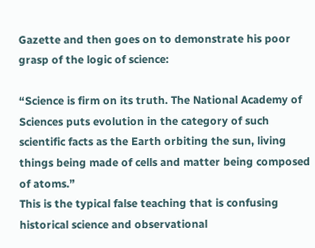Gazette and then goes on to demonstrate his poor grasp of the logic of science:

“Science is firm on its truth. The National Academy of Sciences puts evolution in the category of such scientific facts as the Earth orbiting the sun, living things being made of cells and matter being composed of atoms.”
This is the typical false teaching that is confusing historical science and observational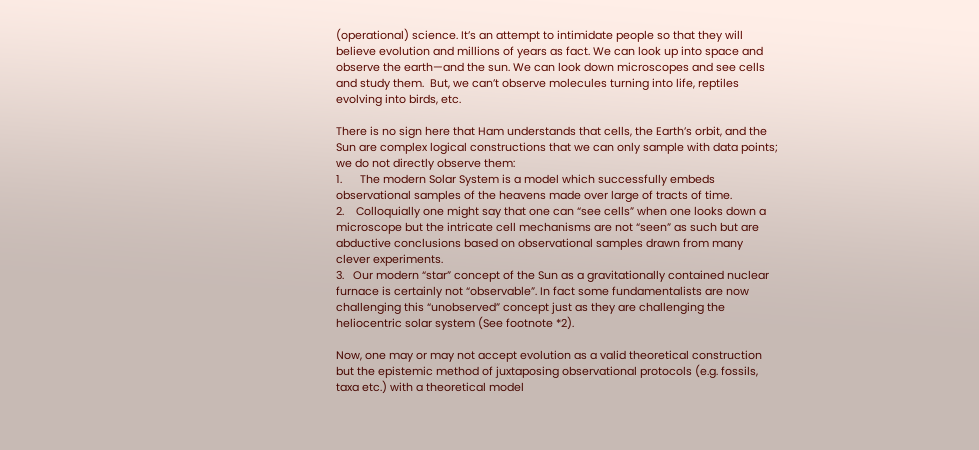(operational) science. It’s an attempt to intimidate people so that they will believe evolution and millions of years as fact. We can look up into space and observe the earth—and the sun. We can look down microscopes and see cells and study them.  But, we can’t observe molecules turning into life, reptiles evolving into birds, etc.

There is no sign here that Ham understands that cells, the Earth’s orbit, and the Sun are complex logical constructions that we can only sample with data points; we do not directly observe them:
1.      The modern Solar System is a model which successfully embeds observational samples of the heavens made over large of tracts of time.
2.    Colloquially one might say that one can “see cells” when one looks down a microscope but the intricate cell mechanisms are not “seen” as such but are abductive conclusions based on observational samples drawn from many clever experiments.
3.   Our modern “star” concept of the Sun as a gravitationally contained nuclear furnace is certainly not “observable”. In fact some fundamentalists are now challenging this “unobserved” concept just as they are challenging the heliocentric solar system (See footnote *2).

Now, one may or may not accept evolution as a valid theoretical construction but the epistemic method of juxtaposing observational protocols (e.g. fossils, taxa etc.) with a theoretical model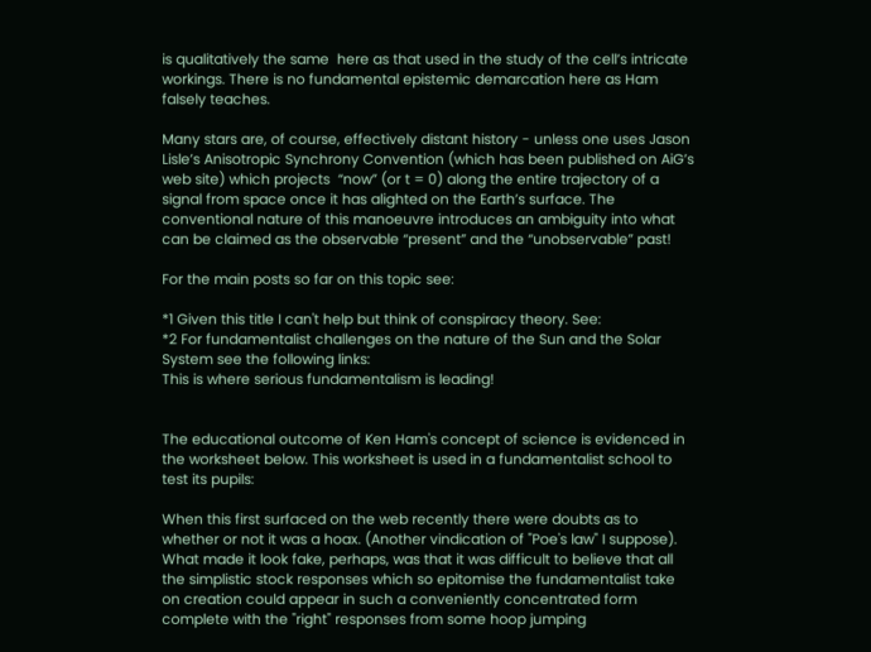is qualitatively the same  here as that used in the study of the cell’s intricate workings. There is no fundamental epistemic demarcation here as Ham falsely teaches.

Many stars are, of course, effectively distant history - unless one uses Jason Lisle’s Anisotropic Synchrony Convention (which has been published on AiG’s web site) which projects  “now” (or t = 0) along the entire trajectory of a signal from space once it has alighted on the Earth’s surface. The conventional nature of this manoeuvre introduces an ambiguity into what can be claimed as the observable “present” and the “unobservable” past!

For the main posts so far on this topic see:

*1 Given this title I can't help but think of conspiracy theory. See:
*2 For fundamentalist challenges on the nature of the Sun and the Solar System see the following links:
This is where serious fundamentalism is leading!


The educational outcome of Ken Ham's concept of science is evidenced in the worksheet below. This worksheet is used in a fundamentalist school to test its pupils:

When this first surfaced on the web recently there were doubts as to whether or not it was a hoax. (Another vindication of "Poe's law" I suppose).  What made it look fake, perhaps, was that it was difficult to believe that all the simplistic stock responses which so epitomise the fundamentalist take on creation could appear in such a conveniently concentrated form complete with the "right" responses from some hoop jumping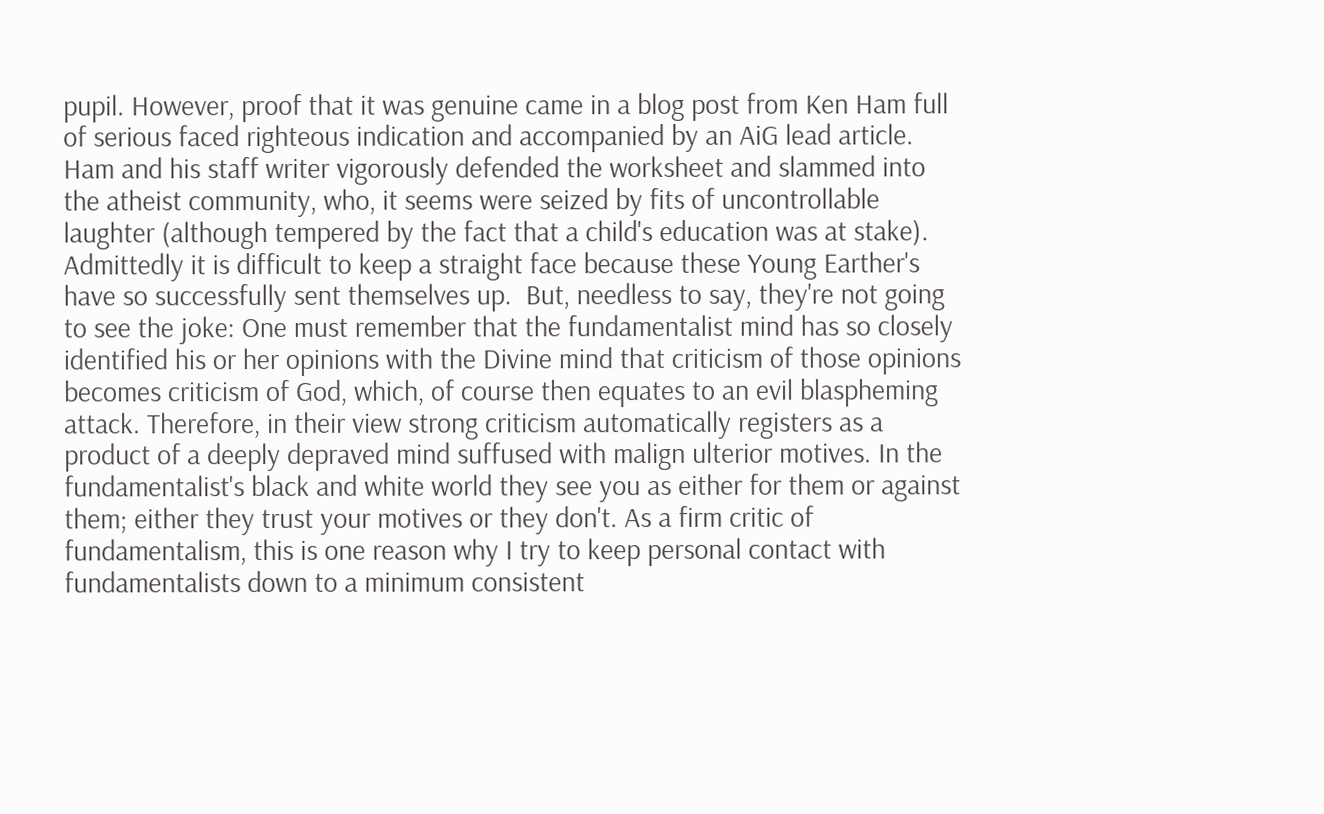pupil. However, proof that it was genuine came in a blog post from Ken Ham full of serious faced righteous indication and accompanied by an AiG lead article. Ham and his staff writer vigorously defended the worksheet and slammed into the atheist community, who, it seems were seized by fits of uncontrollable laughter (although tempered by the fact that a child's education was at stake). Admittedly it is difficult to keep a straight face because these Young Earther's have so successfully sent themselves up.  But, needless to say, they're not going to see the joke: One must remember that the fundamentalist mind has so closely identified his or her opinions with the Divine mind that criticism of those opinions becomes criticism of God, which, of course then equates to an evil blaspheming attack. Therefore, in their view strong criticism automatically registers as a product of a deeply depraved mind suffused with malign ulterior motives. In the fundamentalist's black and white world they see you as either for them or against them; either they trust your motives or they don't. As a firm critic of fundamentalism, this is one reason why I try to keep personal contact with fundamentalists down to a minimum consistent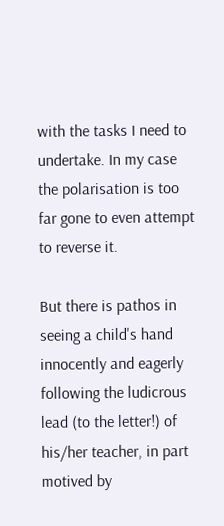with the tasks I need to undertake. In my case the polarisation is too far gone to even attempt to reverse it.

But there is pathos in seeing a child's hand innocently and eagerly following the ludicrous lead (to the letter!) of his/her teacher, in part motived by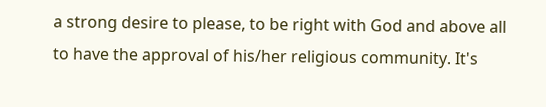a strong desire to please, to be right with God and above all to have the approval of his/her religious community. It's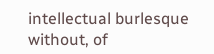intellectual burlesque without, of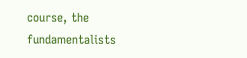course, the fundamentalists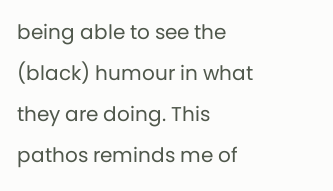being able to see the (black) humour in what they are doing. This pathos reminds me of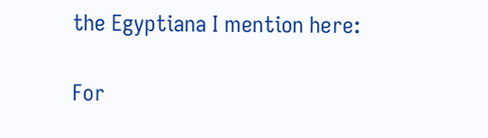the Egyptiana I mention here:

For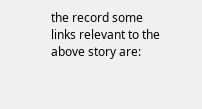the record some links relevant to the above story are: